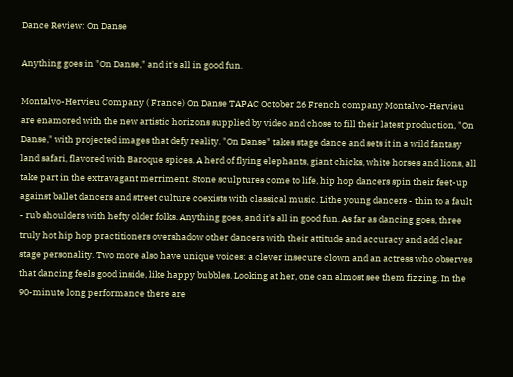Dance Review: On Danse

Anything goes in "On Danse," and it's all in good fun.

Montalvo-Hervieu Company ( France) On Danse TAPAC October 26 French company Montalvo-Hervieu are enamored with the new artistic horizons supplied by video and chose to fill their latest production, "On Danse," with projected images that defy reality. "On Danse" takes stage dance and sets it in a wild fantasy land safari, flavored with Baroque spices. A herd of flying elephants, giant chicks, white horses and lions, all take part in the extravagant merriment. Stone sculptures come to life, hip hop dancers spin their feet-up against ballet dancers and street culture coexists with classical music. Lithe young dancers - thin to a fault - rub shoulders with hefty older folks. Anything goes, and it's all in good fun. As far as dancing goes, three truly hot hip hop practitioners overshadow other dancers with their attitude and accuracy and add clear stage personality. Two more also have unique voices: a clever insecure clown and an actress who observes that dancing feels good inside, like happy bubbles. Looking at her, one can almost see them fizzing. In the 90-minute long performance there are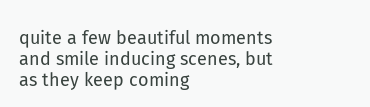quite a few beautiful moments and smile inducing scenes, but as they keep coming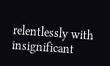relentlessly with insignificant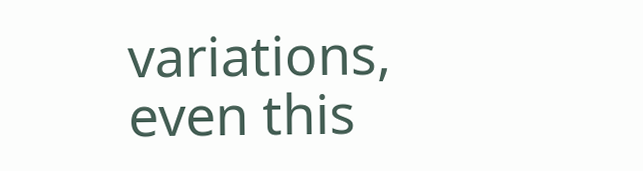variations, even this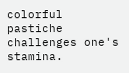colorful pastiche challenges one's stamina.